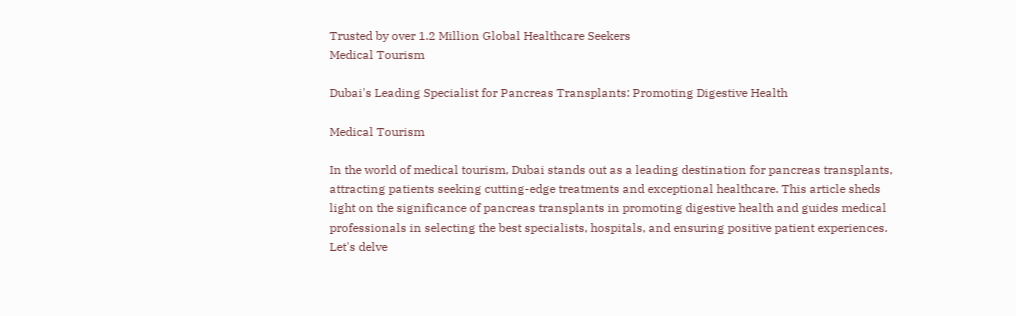Trusted by over 1.2 Million Global Healthcare Seekers
Medical Tourism

Dubai's Leading Specialist for Pancreas Transplants: Promoting Digestive Health

Medical Tourism

In the world of medical tourism, Dubai stands out as a leading destination for pancreas transplants, attracting patients seeking cutting-edge treatments and exceptional healthcare. This article sheds light on the significance of pancreas transplants in promoting digestive health and guides medical professionals in selecting the best specialists, hospitals, and ensuring positive patient experiences. Let's delve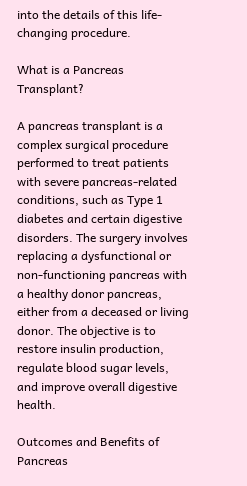into the details of this life-changing procedure.

What is a Pancreas Transplant?

A pancreas transplant is a complex surgical procedure performed to treat patients with severe pancreas-related conditions, such as Type 1 diabetes and certain digestive disorders. The surgery involves replacing a dysfunctional or non-functioning pancreas with a healthy donor pancreas, either from a deceased or living donor. The objective is to restore insulin production, regulate blood sugar levels, and improve overall digestive health.

Outcomes and Benefits of Pancreas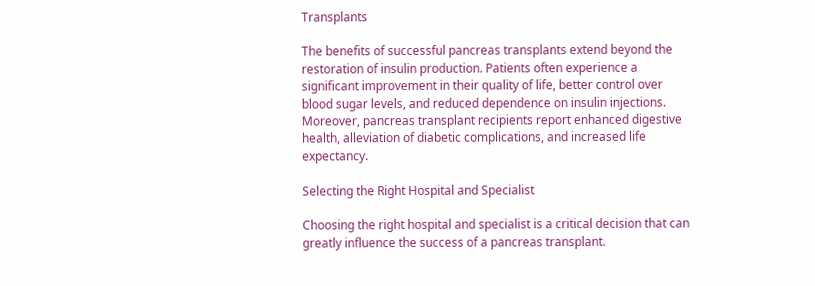Transplants

The benefits of successful pancreas transplants extend beyond the restoration of insulin production. Patients often experience a significant improvement in their quality of life, better control over blood sugar levels, and reduced dependence on insulin injections. Moreover, pancreas transplant recipients report enhanced digestive health, alleviation of diabetic complications, and increased life expectancy.

Selecting the Right Hospital and Specialist

Choosing the right hospital and specialist is a critical decision that can greatly influence the success of a pancreas transplant.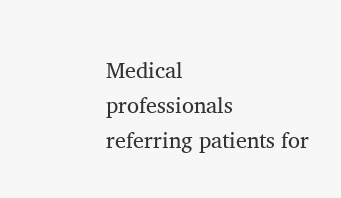Medical professionals referring patients for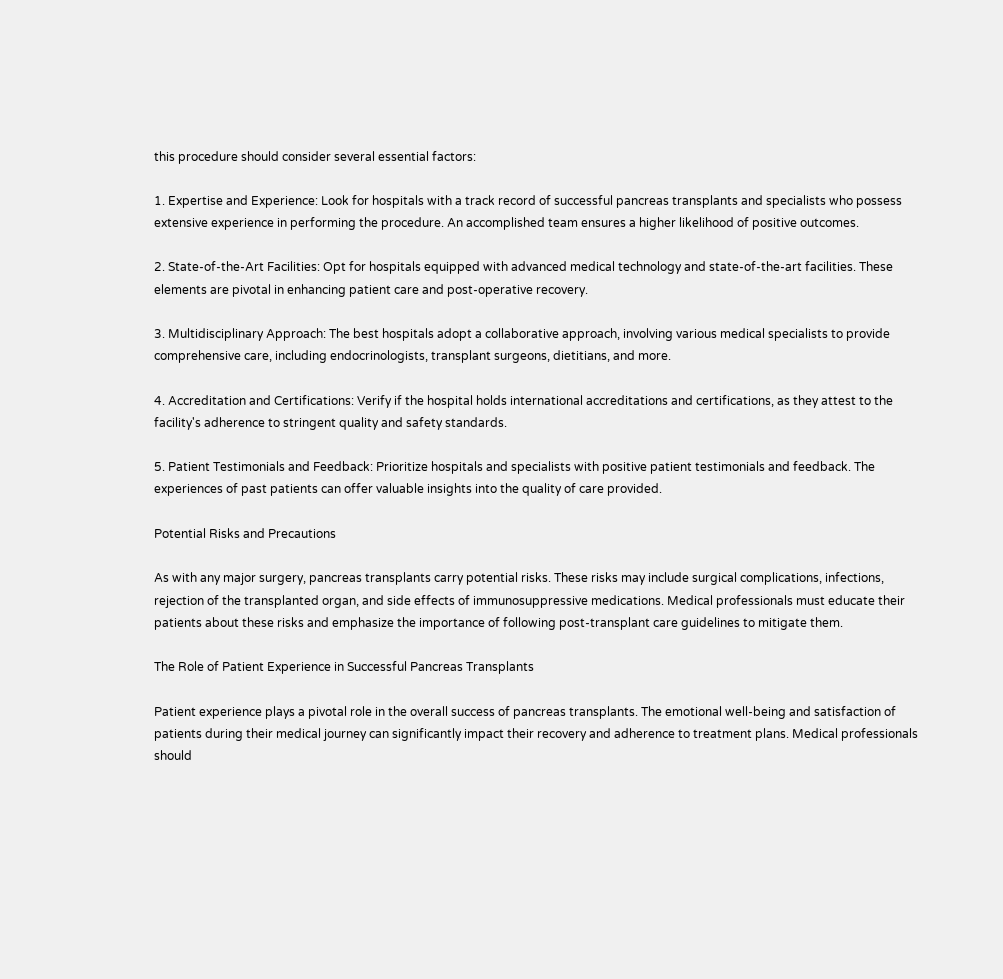this procedure should consider several essential factors:

1. Expertise and Experience: Look for hospitals with a track record of successful pancreas transplants and specialists who possess extensive experience in performing the procedure. An accomplished team ensures a higher likelihood of positive outcomes.

2. State-of-the-Art Facilities: Opt for hospitals equipped with advanced medical technology and state-of-the-art facilities. These elements are pivotal in enhancing patient care and post-operative recovery.

3. Multidisciplinary Approach: The best hospitals adopt a collaborative approach, involving various medical specialists to provide comprehensive care, including endocrinologists, transplant surgeons, dietitians, and more.

4. Accreditation and Certifications: Verify if the hospital holds international accreditations and certifications, as they attest to the facility's adherence to stringent quality and safety standards.

5. Patient Testimonials and Feedback: Prioritize hospitals and specialists with positive patient testimonials and feedback. The experiences of past patients can offer valuable insights into the quality of care provided.

Potential Risks and Precautions

As with any major surgery, pancreas transplants carry potential risks. These risks may include surgical complications, infections, rejection of the transplanted organ, and side effects of immunosuppressive medications. Medical professionals must educate their patients about these risks and emphasize the importance of following post-transplant care guidelines to mitigate them.

The Role of Patient Experience in Successful Pancreas Transplants

Patient experience plays a pivotal role in the overall success of pancreas transplants. The emotional well-being and satisfaction of patients during their medical journey can significantly impact their recovery and adherence to treatment plans. Medical professionals should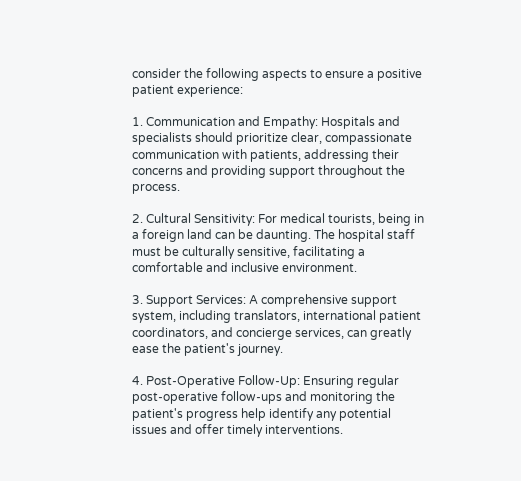consider the following aspects to ensure a positive patient experience:

1. Communication and Empathy: Hospitals and specialists should prioritize clear, compassionate communication with patients, addressing their concerns and providing support throughout the process.

2. Cultural Sensitivity: For medical tourists, being in a foreign land can be daunting. The hospital staff must be culturally sensitive, facilitating a comfortable and inclusive environment.

3. Support Services: A comprehensive support system, including translators, international patient coordinators, and concierge services, can greatly ease the patient's journey.

4. Post-Operative Follow-Up: Ensuring regular post-operative follow-ups and monitoring the patient's progress help identify any potential issues and offer timely interventions.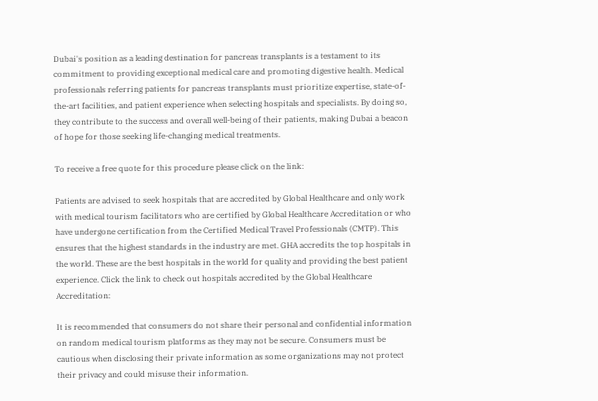Dubai's position as a leading destination for pancreas transplants is a testament to its commitment to providing exceptional medical care and promoting digestive health. Medical professionals referring patients for pancreas transplants must prioritize expertise, state-of-the-art facilities, and patient experience when selecting hospitals and specialists. By doing so, they contribute to the success and overall well-being of their patients, making Dubai a beacon of hope for those seeking life-changing medical treatments.

To receive a free quote for this procedure please click on the link:

Patients are advised to seek hospitals that are accredited by Global Healthcare and only work with medical tourism facilitators who are certified by Global Healthcare Accreditation or who have undergone certification from the Certified Medical Travel Professionals (CMTP). This ensures that the highest standards in the industry are met. GHA accredits the top hospitals in the world. These are the best hospitals in the world for quality and providing the best patient experience. Click the link to check out hospitals accredited by the Global Healthcare Accreditation:

It is recommended that consumers do not share their personal and confidential information on random medical tourism platforms as they may not be secure. Consumers must be cautious when disclosing their private information as some organizations may not protect their privacy and could misuse their information.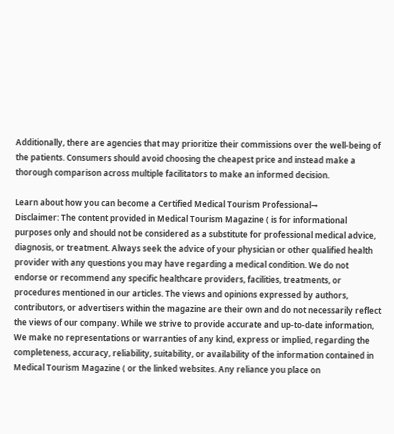Additionally, there are agencies that may prioritize their commissions over the well-being of the patients. Consumers should avoid choosing the cheapest price and instead make a thorough comparison across multiple facilitators to make an informed decision.

Learn about how you can become a Certified Medical Tourism Professional→
Disclaimer: The content provided in Medical Tourism Magazine ( is for informational purposes only and should not be considered as a substitute for professional medical advice, diagnosis, or treatment. Always seek the advice of your physician or other qualified health provider with any questions you may have regarding a medical condition. We do not endorse or recommend any specific healthcare providers, facilities, treatments, or procedures mentioned in our articles. The views and opinions expressed by authors, contributors, or advertisers within the magazine are their own and do not necessarily reflect the views of our company. While we strive to provide accurate and up-to-date information, We make no representations or warranties of any kind, express or implied, regarding the completeness, accuracy, reliability, suitability, or availability of the information contained in Medical Tourism Magazine ( or the linked websites. Any reliance you place on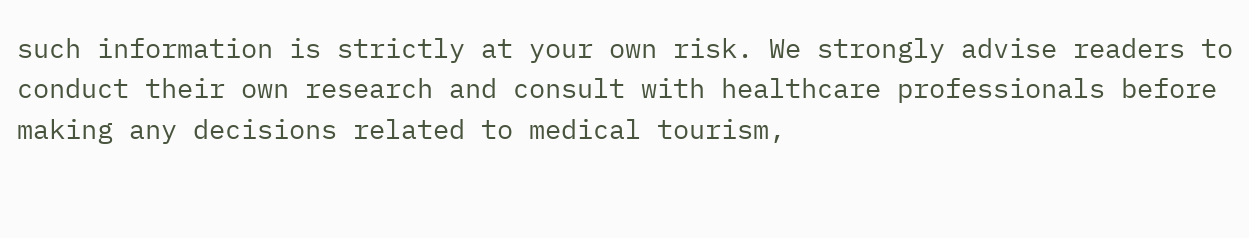such information is strictly at your own risk. We strongly advise readers to conduct their own research and consult with healthcare professionals before making any decisions related to medical tourism,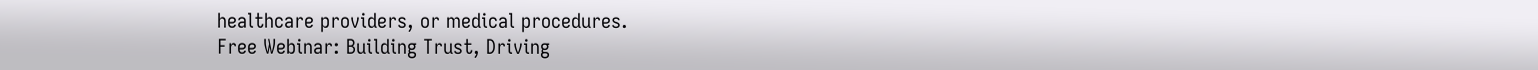healthcare providers, or medical procedures.
Free Webinar: Building Trust, Driving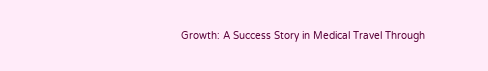Growth: A Success Story in Medical Travel Through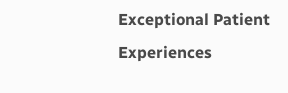Exceptional Patient Experiences